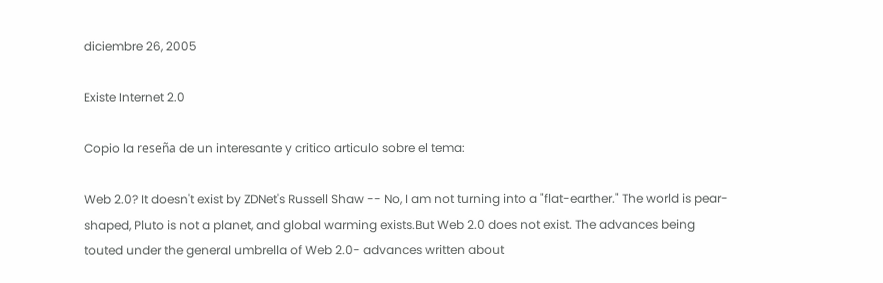diciembre 26, 2005

Existe Internet 2.0

Copio la reseña de un interesante y critico articulo sobre el tema:

Web 2.0? It doesn't exist by ZDNet's Russell Shaw -- No, I am not turning into a "flat-earther." The world is pear-shaped, Pluto is not a planet, and global warming exists.But Web 2.0 does not exist. The advances being touted under the general umbrella of Web 2.0- advances written about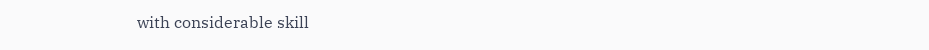with considerable skill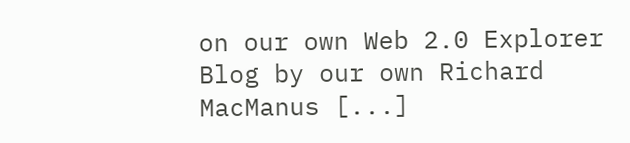on our own Web 2.0 Explorer Blog by our own Richard MacManus [...]